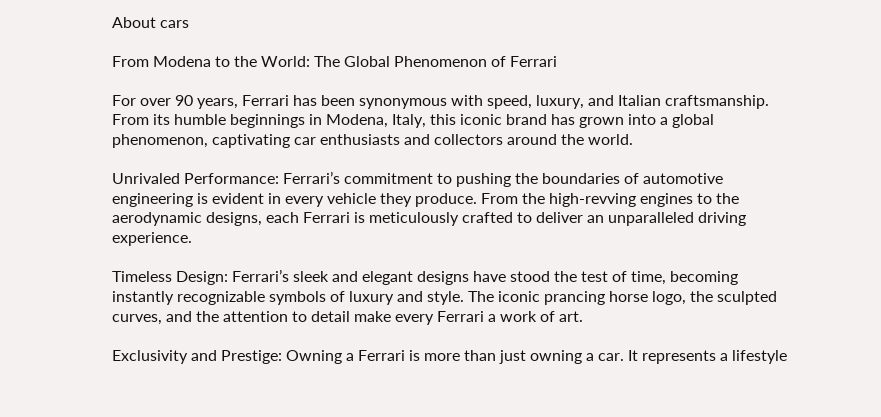About cars

From Modena to the World: The Global Phenomenon of Ferrari

For over 90 years, Ferrari has been synonymous with speed, luxury, and Italian craftsmanship. From its humble beginnings in Modena, Italy, this iconic brand has grown into a global phenomenon, captivating car enthusiasts and collectors around the world.

Unrivaled Performance: Ferrari’s commitment to pushing the boundaries of automotive engineering is evident in every vehicle they produce. From the high-revving engines to the aerodynamic designs, each Ferrari is meticulously crafted to deliver an unparalleled driving experience.

Timeless Design: Ferrari’s sleek and elegant designs have stood the test of time, becoming instantly recognizable symbols of luxury and style. The iconic prancing horse logo, the sculpted curves, and the attention to detail make every Ferrari a work of art.

Exclusivity and Prestige: Owning a Ferrari is more than just owning a car. It represents a lifestyle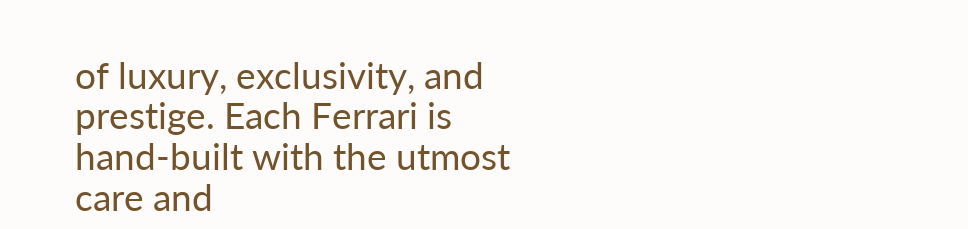of luxury, exclusivity, and prestige. Each Ferrari is hand-built with the utmost care and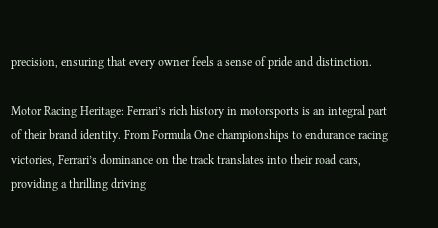precision, ensuring that every owner feels a sense of pride and distinction.

Motor Racing Heritage: Ferrari’s rich history in motorsports is an integral part of their brand identity. From Formula One championships to endurance racing victories, Ferrari’s dominance on the track translates into their road cars, providing a thrilling driving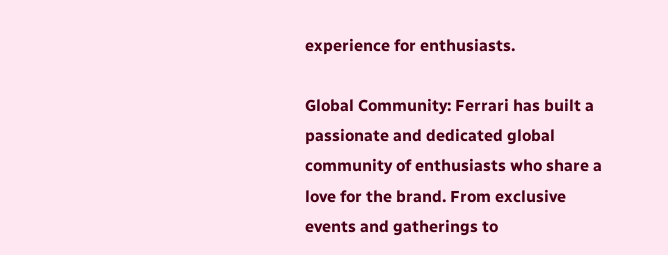experience for enthusiasts.

Global Community: Ferrari has built a passionate and dedicated global community of enthusiasts who share a love for the brand. From exclusive events and gatherings to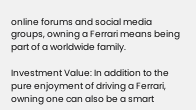online forums and social media groups, owning a Ferrari means being part of a worldwide family.

Investment Value: In addition to the pure enjoyment of driving a Ferrari, owning one can also be a smart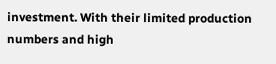investment. With their limited production numbers and high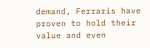demand, Ferraris have proven to hold their value and even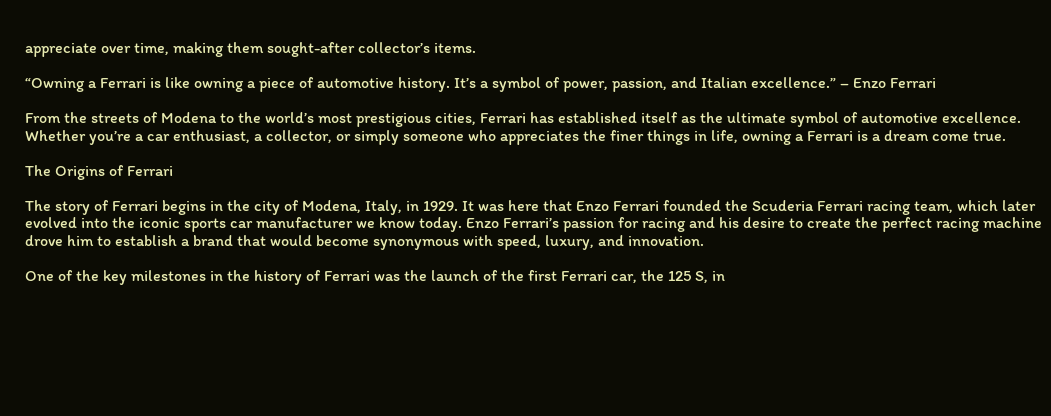appreciate over time, making them sought-after collector’s items.

“Owning a Ferrari is like owning a piece of automotive history. It’s a symbol of power, passion, and Italian excellence.” – Enzo Ferrari

From the streets of Modena to the world’s most prestigious cities, Ferrari has established itself as the ultimate symbol of automotive excellence. Whether you’re a car enthusiast, a collector, or simply someone who appreciates the finer things in life, owning a Ferrari is a dream come true.

The Origins of Ferrari

The story of Ferrari begins in the city of Modena, Italy, in 1929. It was here that Enzo Ferrari founded the Scuderia Ferrari racing team, which later evolved into the iconic sports car manufacturer we know today. Enzo Ferrari’s passion for racing and his desire to create the perfect racing machine drove him to establish a brand that would become synonymous with speed, luxury, and innovation.

One of the key milestones in the history of Ferrari was the launch of the first Ferrari car, the 125 S, in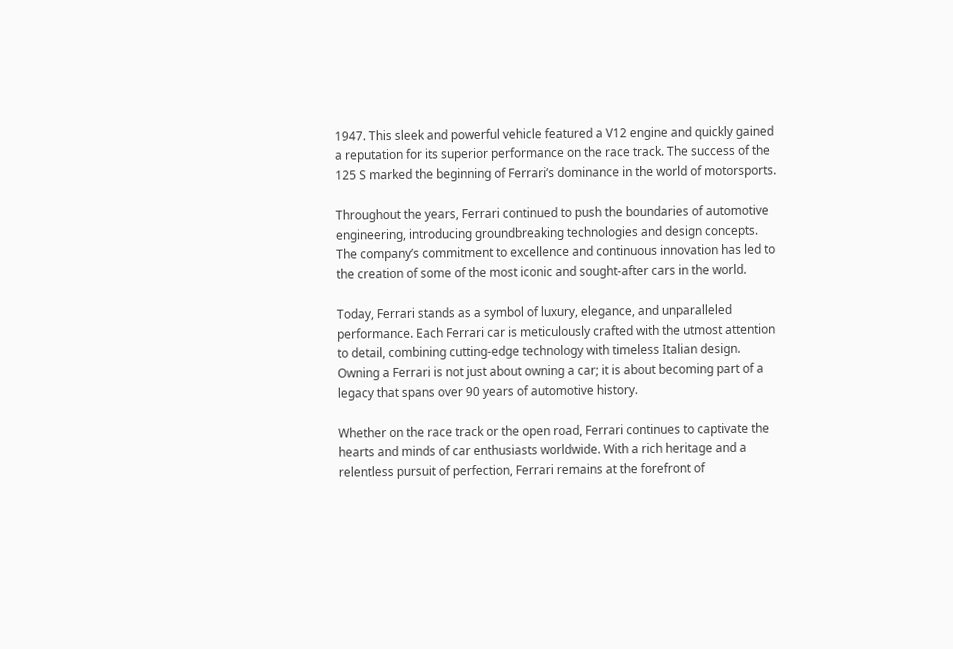1947. This sleek and powerful vehicle featured a V12 engine and quickly gained a reputation for its superior performance on the race track. The success of the 125 S marked the beginning of Ferrari’s dominance in the world of motorsports.

Throughout the years, Ferrari continued to push the boundaries of automotive engineering, introducing groundbreaking technologies and design concepts. The company’s commitment to excellence and continuous innovation has led to the creation of some of the most iconic and sought-after cars in the world.

Today, Ferrari stands as a symbol of luxury, elegance, and unparalleled performance. Each Ferrari car is meticulously crafted with the utmost attention to detail, combining cutting-edge technology with timeless Italian design. Owning a Ferrari is not just about owning a car; it is about becoming part of a legacy that spans over 90 years of automotive history.

Whether on the race track or the open road, Ferrari continues to captivate the hearts and minds of car enthusiasts worldwide. With a rich heritage and a relentless pursuit of perfection, Ferrari remains at the forefront of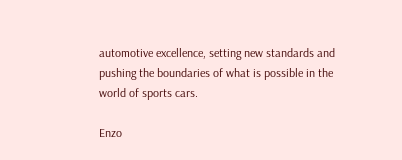automotive excellence, setting new standards and pushing the boundaries of what is possible in the world of sports cars.

Enzo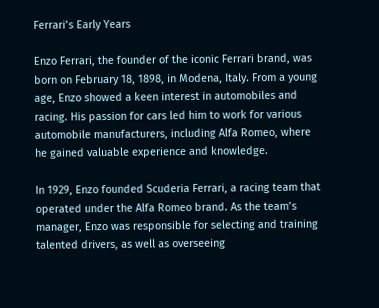Ferrari’s Early Years

Enzo Ferrari, the founder of the iconic Ferrari brand, was born on February 18, 1898, in Modena, Italy. From a young age, Enzo showed a keen interest in automobiles and racing. His passion for cars led him to work for various automobile manufacturers, including Alfa Romeo, where he gained valuable experience and knowledge.

In 1929, Enzo founded Scuderia Ferrari, a racing team that operated under the Alfa Romeo brand. As the team’s manager, Enzo was responsible for selecting and training talented drivers, as well as overseeing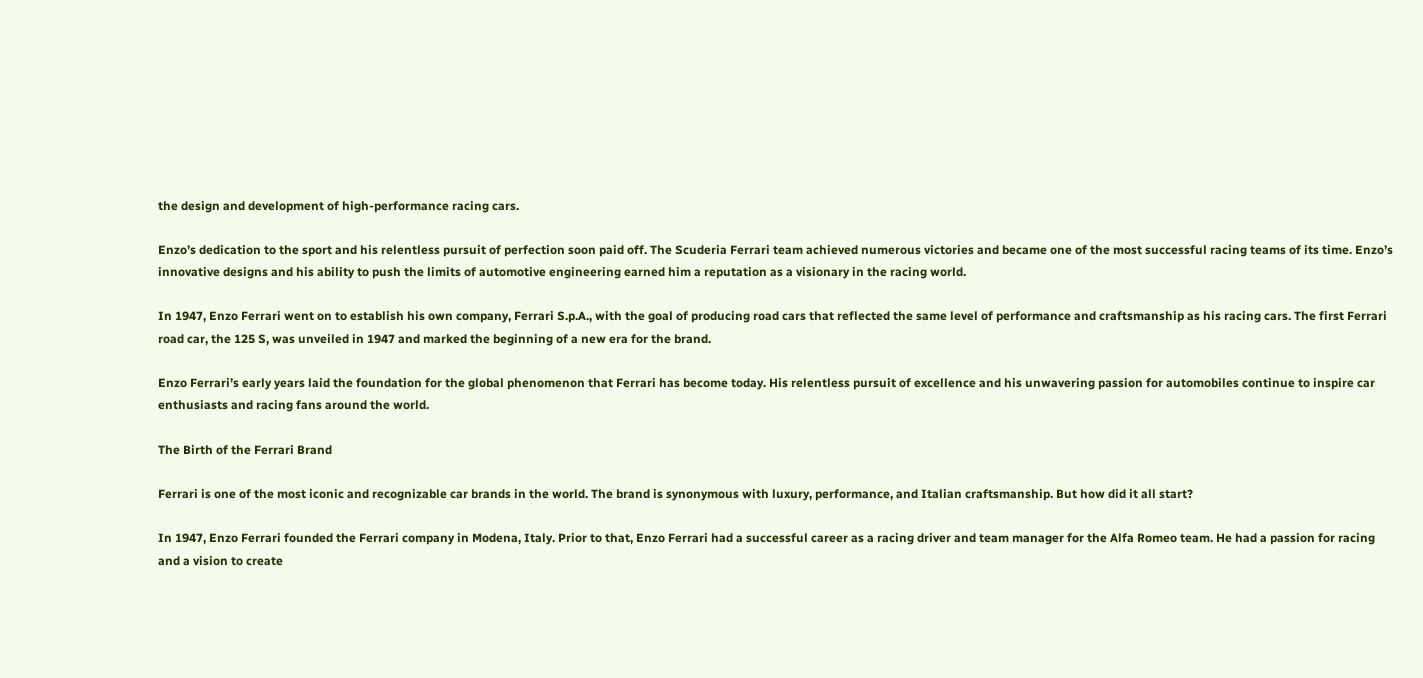the design and development of high-performance racing cars.

Enzo’s dedication to the sport and his relentless pursuit of perfection soon paid off. The Scuderia Ferrari team achieved numerous victories and became one of the most successful racing teams of its time. Enzo’s innovative designs and his ability to push the limits of automotive engineering earned him a reputation as a visionary in the racing world.

In 1947, Enzo Ferrari went on to establish his own company, Ferrari S.p.A., with the goal of producing road cars that reflected the same level of performance and craftsmanship as his racing cars. The first Ferrari road car, the 125 S, was unveiled in 1947 and marked the beginning of a new era for the brand.

Enzo Ferrari’s early years laid the foundation for the global phenomenon that Ferrari has become today. His relentless pursuit of excellence and his unwavering passion for automobiles continue to inspire car enthusiasts and racing fans around the world.

The Birth of the Ferrari Brand

Ferrari is one of the most iconic and recognizable car brands in the world. The brand is synonymous with luxury, performance, and Italian craftsmanship. But how did it all start?

In 1947, Enzo Ferrari founded the Ferrari company in Modena, Italy. Prior to that, Enzo Ferrari had a successful career as a racing driver and team manager for the Alfa Romeo team. He had a passion for racing and a vision to create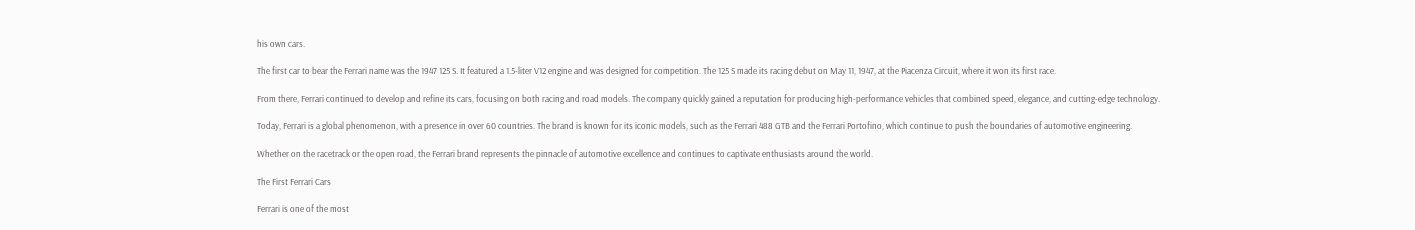his own cars.

The first car to bear the Ferrari name was the 1947 125 S. It featured a 1.5-liter V12 engine and was designed for competition. The 125 S made its racing debut on May 11, 1947, at the Piacenza Circuit, where it won its first race.

From there, Ferrari continued to develop and refine its cars, focusing on both racing and road models. The company quickly gained a reputation for producing high-performance vehicles that combined speed, elegance, and cutting-edge technology.

Today, Ferrari is a global phenomenon, with a presence in over 60 countries. The brand is known for its iconic models, such as the Ferrari 488 GTB and the Ferrari Portofino, which continue to push the boundaries of automotive engineering.

Whether on the racetrack or the open road, the Ferrari brand represents the pinnacle of automotive excellence and continues to captivate enthusiasts around the world.

The First Ferrari Cars

Ferrari is one of the most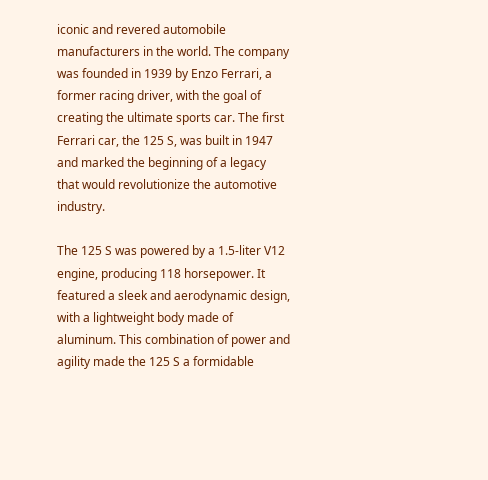iconic and revered automobile manufacturers in the world. The company was founded in 1939 by Enzo Ferrari, a former racing driver, with the goal of creating the ultimate sports car. The first Ferrari car, the 125 S, was built in 1947 and marked the beginning of a legacy that would revolutionize the automotive industry.

The 125 S was powered by a 1.5-liter V12 engine, producing 118 horsepower. It featured a sleek and aerodynamic design, with a lightweight body made of aluminum. This combination of power and agility made the 125 S a formidable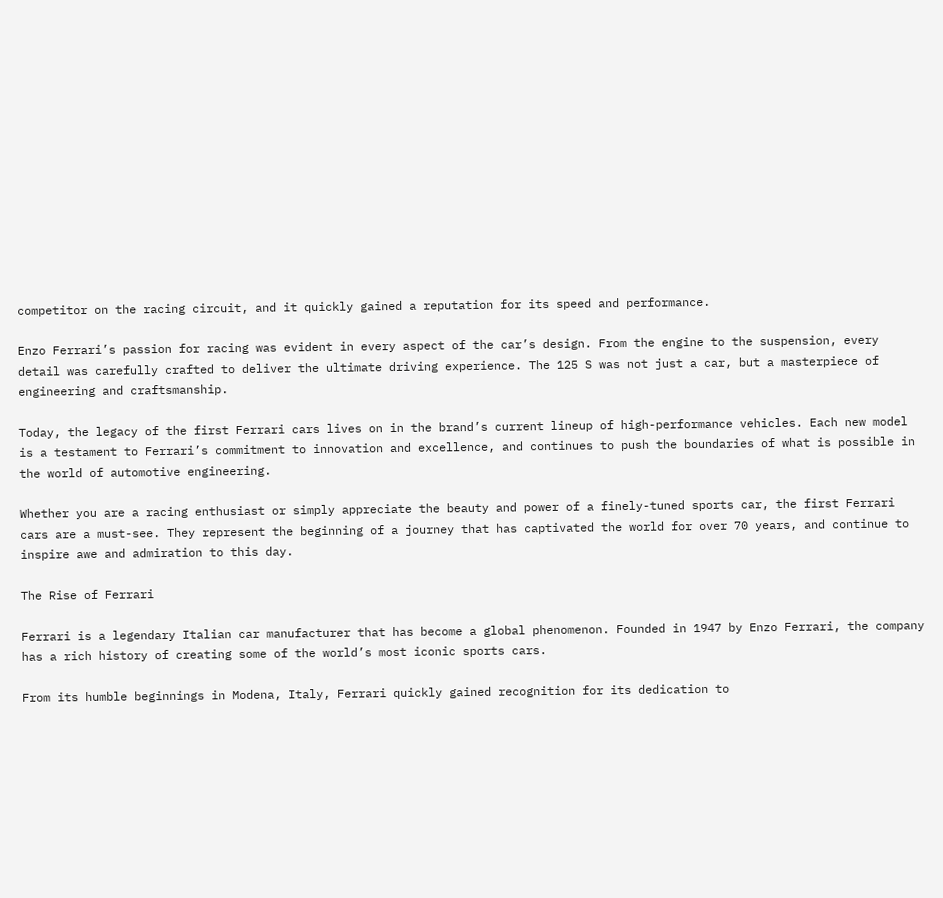competitor on the racing circuit, and it quickly gained a reputation for its speed and performance.

Enzo Ferrari’s passion for racing was evident in every aspect of the car’s design. From the engine to the suspension, every detail was carefully crafted to deliver the ultimate driving experience. The 125 S was not just a car, but a masterpiece of engineering and craftsmanship.

Today, the legacy of the first Ferrari cars lives on in the brand’s current lineup of high-performance vehicles. Each new model is a testament to Ferrari’s commitment to innovation and excellence, and continues to push the boundaries of what is possible in the world of automotive engineering.

Whether you are a racing enthusiast or simply appreciate the beauty and power of a finely-tuned sports car, the first Ferrari cars are a must-see. They represent the beginning of a journey that has captivated the world for over 70 years, and continue to inspire awe and admiration to this day.

The Rise of Ferrari

Ferrari is a legendary Italian car manufacturer that has become a global phenomenon. Founded in 1947 by Enzo Ferrari, the company has a rich history of creating some of the world’s most iconic sports cars.

From its humble beginnings in Modena, Italy, Ferrari quickly gained recognition for its dedication to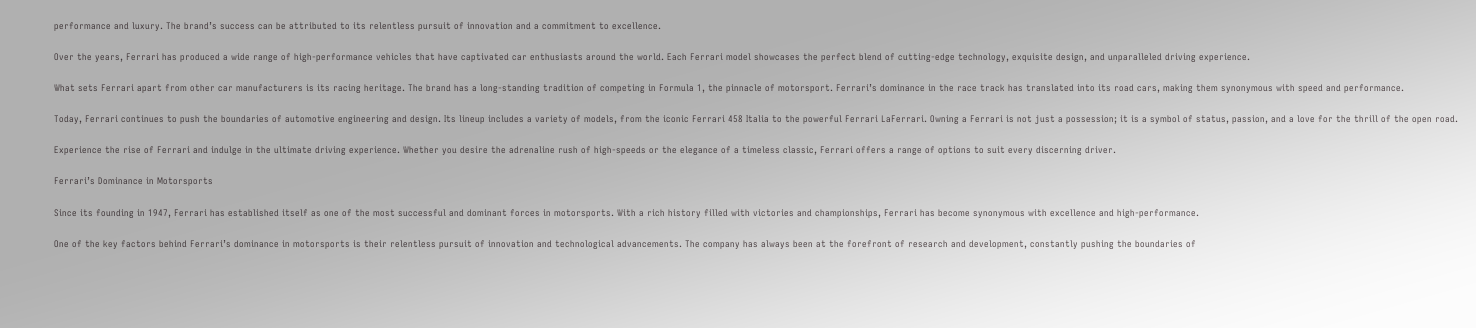performance and luxury. The brand’s success can be attributed to its relentless pursuit of innovation and a commitment to excellence.

Over the years, Ferrari has produced a wide range of high-performance vehicles that have captivated car enthusiasts around the world. Each Ferrari model showcases the perfect blend of cutting-edge technology, exquisite design, and unparalleled driving experience.

What sets Ferrari apart from other car manufacturers is its racing heritage. The brand has a long-standing tradition of competing in Formula 1, the pinnacle of motorsport. Ferrari’s dominance in the race track has translated into its road cars, making them synonymous with speed and performance.

Today, Ferrari continues to push the boundaries of automotive engineering and design. Its lineup includes a variety of models, from the iconic Ferrari 458 Italia to the powerful Ferrari LaFerrari. Owning a Ferrari is not just a possession; it is a symbol of status, passion, and a love for the thrill of the open road.

Experience the rise of Ferrari and indulge in the ultimate driving experience. Whether you desire the adrenaline rush of high-speeds or the elegance of a timeless classic, Ferrari offers a range of options to suit every discerning driver.

Ferrari’s Dominance in Motorsports

Since its founding in 1947, Ferrari has established itself as one of the most successful and dominant forces in motorsports. With a rich history filled with victories and championships, Ferrari has become synonymous with excellence and high-performance.

One of the key factors behind Ferrari’s dominance in motorsports is their relentless pursuit of innovation and technological advancements. The company has always been at the forefront of research and development, constantly pushing the boundaries of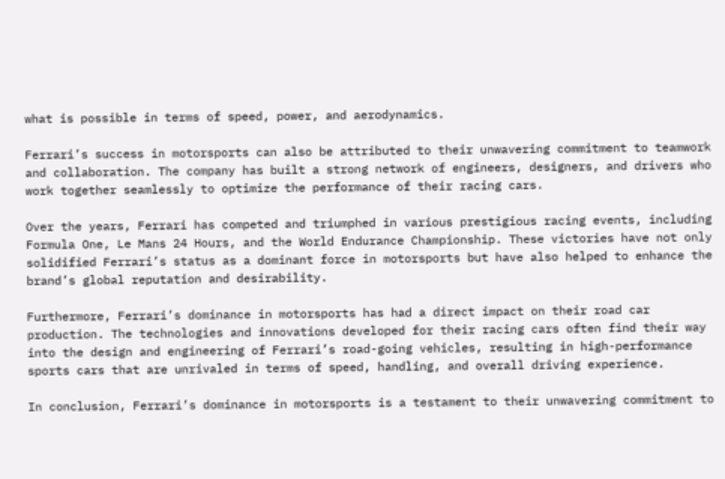what is possible in terms of speed, power, and aerodynamics.

Ferrari’s success in motorsports can also be attributed to their unwavering commitment to teamwork and collaboration. The company has built a strong network of engineers, designers, and drivers who work together seamlessly to optimize the performance of their racing cars.

Over the years, Ferrari has competed and triumphed in various prestigious racing events, including Formula One, Le Mans 24 Hours, and the World Endurance Championship. These victories have not only solidified Ferrari’s status as a dominant force in motorsports but have also helped to enhance the brand’s global reputation and desirability.

Furthermore, Ferrari’s dominance in motorsports has had a direct impact on their road car production. The technologies and innovations developed for their racing cars often find their way into the design and engineering of Ferrari’s road-going vehicles, resulting in high-performance sports cars that are unrivaled in terms of speed, handling, and overall driving experience.

In conclusion, Ferrari’s dominance in motorsports is a testament to their unwavering commitment to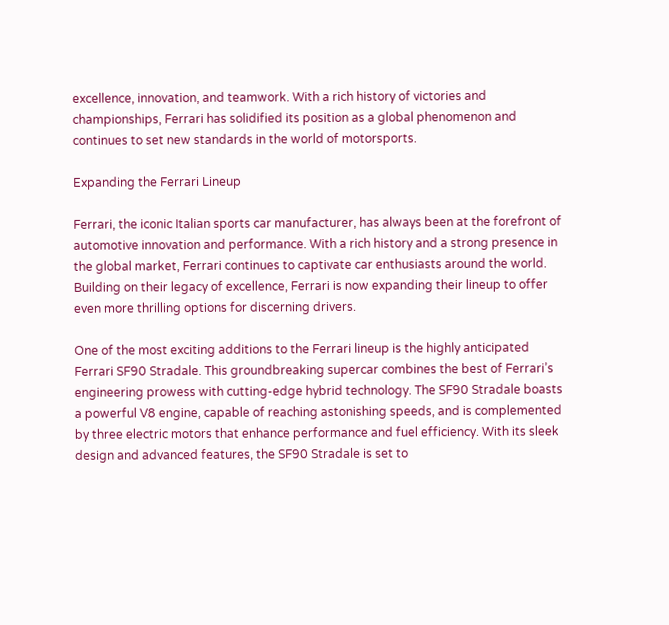excellence, innovation, and teamwork. With a rich history of victories and championships, Ferrari has solidified its position as a global phenomenon and continues to set new standards in the world of motorsports.

Expanding the Ferrari Lineup

Ferrari, the iconic Italian sports car manufacturer, has always been at the forefront of automotive innovation and performance. With a rich history and a strong presence in the global market, Ferrari continues to captivate car enthusiasts around the world. Building on their legacy of excellence, Ferrari is now expanding their lineup to offer even more thrilling options for discerning drivers.

One of the most exciting additions to the Ferrari lineup is the highly anticipated Ferrari SF90 Stradale. This groundbreaking supercar combines the best of Ferrari’s engineering prowess with cutting-edge hybrid technology. The SF90 Stradale boasts a powerful V8 engine, capable of reaching astonishing speeds, and is complemented by three electric motors that enhance performance and fuel efficiency. With its sleek design and advanced features, the SF90 Stradale is set to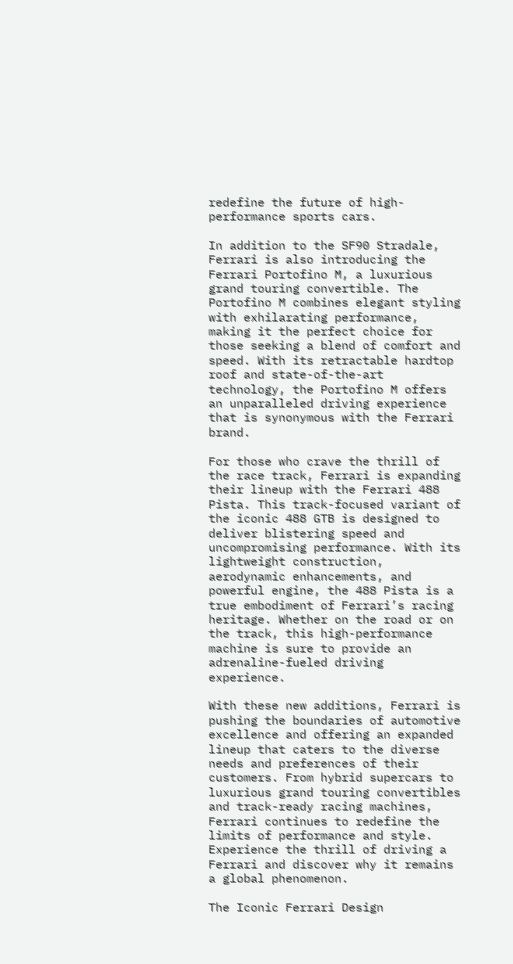redefine the future of high-performance sports cars.

In addition to the SF90 Stradale, Ferrari is also introducing the Ferrari Portofino M, a luxurious grand touring convertible. The Portofino M combines elegant styling with exhilarating performance, making it the perfect choice for those seeking a blend of comfort and speed. With its retractable hardtop roof and state-of-the-art technology, the Portofino M offers an unparalleled driving experience that is synonymous with the Ferrari brand.

For those who crave the thrill of the race track, Ferrari is expanding their lineup with the Ferrari 488 Pista. This track-focused variant of the iconic 488 GTB is designed to deliver blistering speed and uncompromising performance. With its lightweight construction, aerodynamic enhancements, and powerful engine, the 488 Pista is a true embodiment of Ferrari’s racing heritage. Whether on the road or on the track, this high-performance machine is sure to provide an adrenaline-fueled driving experience.

With these new additions, Ferrari is pushing the boundaries of automotive excellence and offering an expanded lineup that caters to the diverse needs and preferences of their customers. From hybrid supercars to luxurious grand touring convertibles and track-ready racing machines, Ferrari continues to redefine the limits of performance and style. Experience the thrill of driving a Ferrari and discover why it remains a global phenomenon.

The Iconic Ferrari Design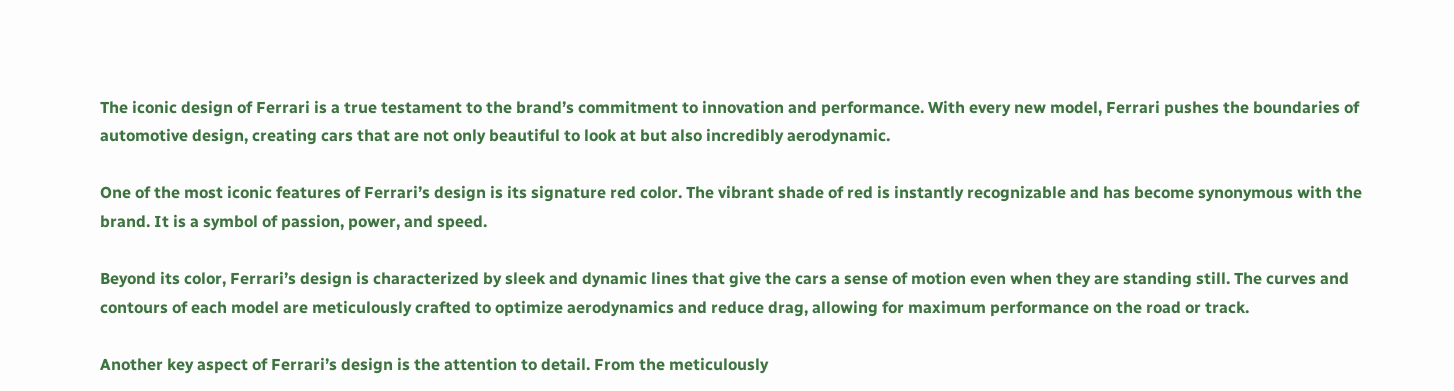The iconic design of Ferrari is a true testament to the brand’s commitment to innovation and performance. With every new model, Ferrari pushes the boundaries of automotive design, creating cars that are not only beautiful to look at but also incredibly aerodynamic.

One of the most iconic features of Ferrari’s design is its signature red color. The vibrant shade of red is instantly recognizable and has become synonymous with the brand. It is a symbol of passion, power, and speed.

Beyond its color, Ferrari’s design is characterized by sleek and dynamic lines that give the cars a sense of motion even when they are standing still. The curves and contours of each model are meticulously crafted to optimize aerodynamics and reduce drag, allowing for maximum performance on the road or track.

Another key aspect of Ferrari’s design is the attention to detail. From the meticulously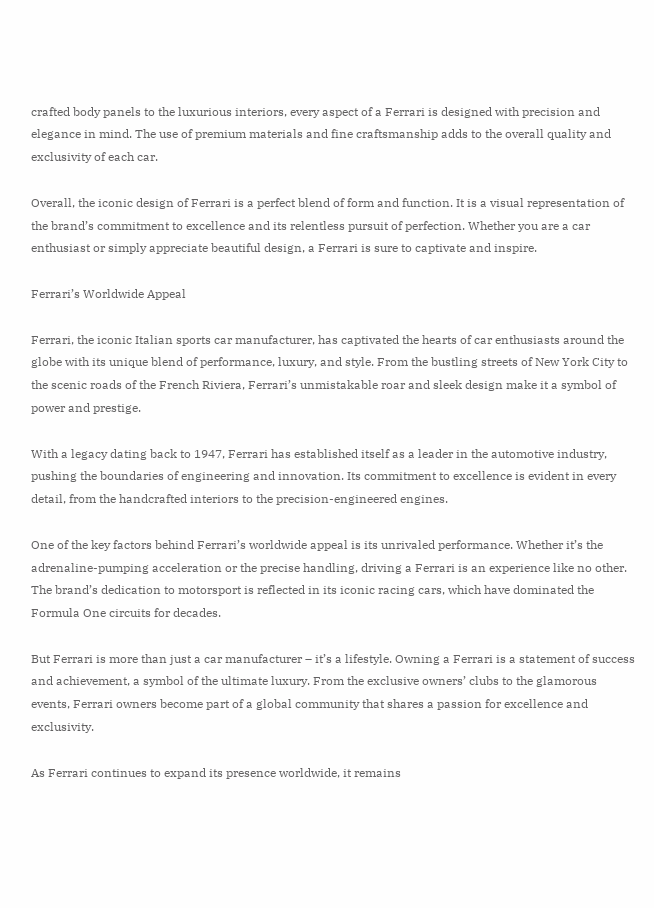crafted body panels to the luxurious interiors, every aspect of a Ferrari is designed with precision and elegance in mind. The use of premium materials and fine craftsmanship adds to the overall quality and exclusivity of each car.

Overall, the iconic design of Ferrari is a perfect blend of form and function. It is a visual representation of the brand’s commitment to excellence and its relentless pursuit of perfection. Whether you are a car enthusiast or simply appreciate beautiful design, a Ferrari is sure to captivate and inspire.

Ferrari’s Worldwide Appeal

Ferrari, the iconic Italian sports car manufacturer, has captivated the hearts of car enthusiasts around the globe with its unique blend of performance, luxury, and style. From the bustling streets of New York City to the scenic roads of the French Riviera, Ferrari’s unmistakable roar and sleek design make it a symbol of power and prestige.

With a legacy dating back to 1947, Ferrari has established itself as a leader in the automotive industry, pushing the boundaries of engineering and innovation. Its commitment to excellence is evident in every detail, from the handcrafted interiors to the precision-engineered engines.

One of the key factors behind Ferrari’s worldwide appeal is its unrivaled performance. Whether it’s the adrenaline-pumping acceleration or the precise handling, driving a Ferrari is an experience like no other. The brand’s dedication to motorsport is reflected in its iconic racing cars, which have dominated the Formula One circuits for decades.

But Ferrari is more than just a car manufacturer – it’s a lifestyle. Owning a Ferrari is a statement of success and achievement, a symbol of the ultimate luxury. From the exclusive owners’ clubs to the glamorous events, Ferrari owners become part of a global community that shares a passion for excellence and exclusivity.

As Ferrari continues to expand its presence worldwide, it remains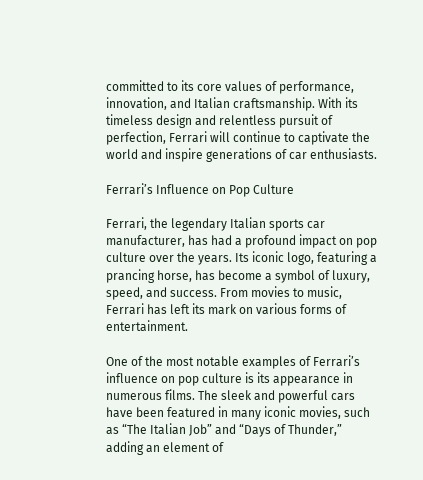committed to its core values of performance, innovation, and Italian craftsmanship. With its timeless design and relentless pursuit of perfection, Ferrari will continue to captivate the world and inspire generations of car enthusiasts.

Ferrari’s Influence on Pop Culture

Ferrari, the legendary Italian sports car manufacturer, has had a profound impact on pop culture over the years. Its iconic logo, featuring a prancing horse, has become a symbol of luxury, speed, and success. From movies to music, Ferrari has left its mark on various forms of entertainment.

One of the most notable examples of Ferrari’s influence on pop culture is its appearance in numerous films. The sleek and powerful cars have been featured in many iconic movies, such as “The Italian Job” and “Days of Thunder,” adding an element of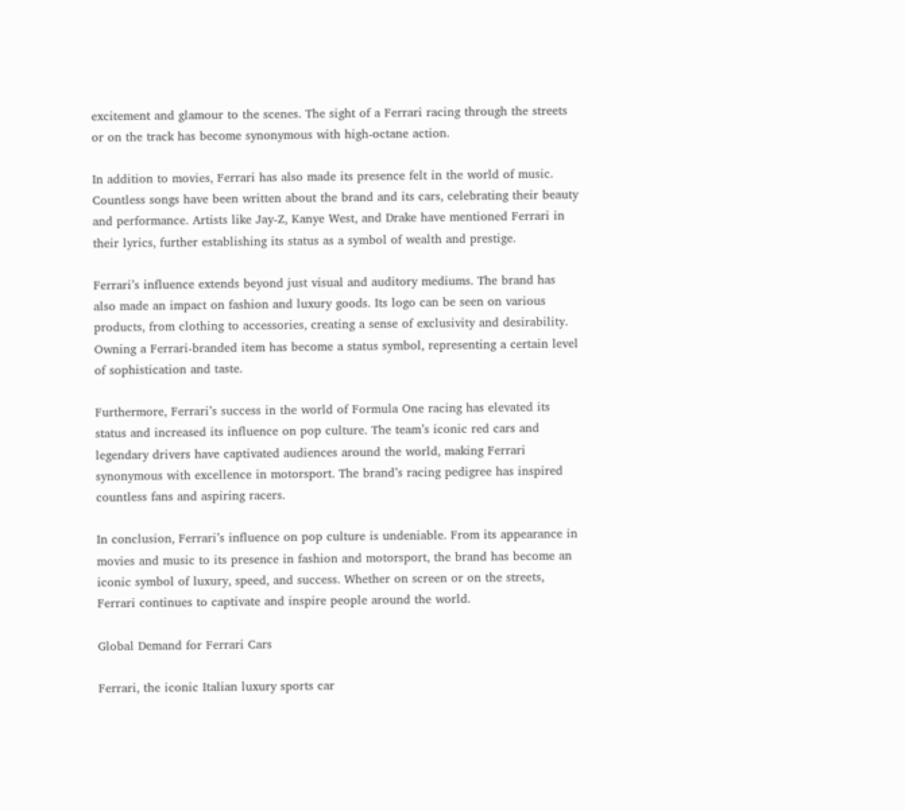excitement and glamour to the scenes. The sight of a Ferrari racing through the streets or on the track has become synonymous with high-octane action.

In addition to movies, Ferrari has also made its presence felt in the world of music. Countless songs have been written about the brand and its cars, celebrating their beauty and performance. Artists like Jay-Z, Kanye West, and Drake have mentioned Ferrari in their lyrics, further establishing its status as a symbol of wealth and prestige.

Ferrari’s influence extends beyond just visual and auditory mediums. The brand has also made an impact on fashion and luxury goods. Its logo can be seen on various products, from clothing to accessories, creating a sense of exclusivity and desirability. Owning a Ferrari-branded item has become a status symbol, representing a certain level of sophistication and taste.

Furthermore, Ferrari’s success in the world of Formula One racing has elevated its status and increased its influence on pop culture. The team’s iconic red cars and legendary drivers have captivated audiences around the world, making Ferrari synonymous with excellence in motorsport. The brand’s racing pedigree has inspired countless fans and aspiring racers.

In conclusion, Ferrari’s influence on pop culture is undeniable. From its appearance in movies and music to its presence in fashion and motorsport, the brand has become an iconic symbol of luxury, speed, and success. Whether on screen or on the streets, Ferrari continues to captivate and inspire people around the world.

Global Demand for Ferrari Cars

Ferrari, the iconic Italian luxury sports car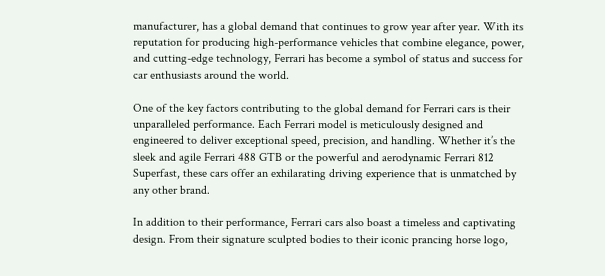manufacturer, has a global demand that continues to grow year after year. With its reputation for producing high-performance vehicles that combine elegance, power, and cutting-edge technology, Ferrari has become a symbol of status and success for car enthusiasts around the world.

One of the key factors contributing to the global demand for Ferrari cars is their unparalleled performance. Each Ferrari model is meticulously designed and engineered to deliver exceptional speed, precision, and handling. Whether it’s the sleek and agile Ferrari 488 GTB or the powerful and aerodynamic Ferrari 812 Superfast, these cars offer an exhilarating driving experience that is unmatched by any other brand.

In addition to their performance, Ferrari cars also boast a timeless and captivating design. From their signature sculpted bodies to their iconic prancing horse logo,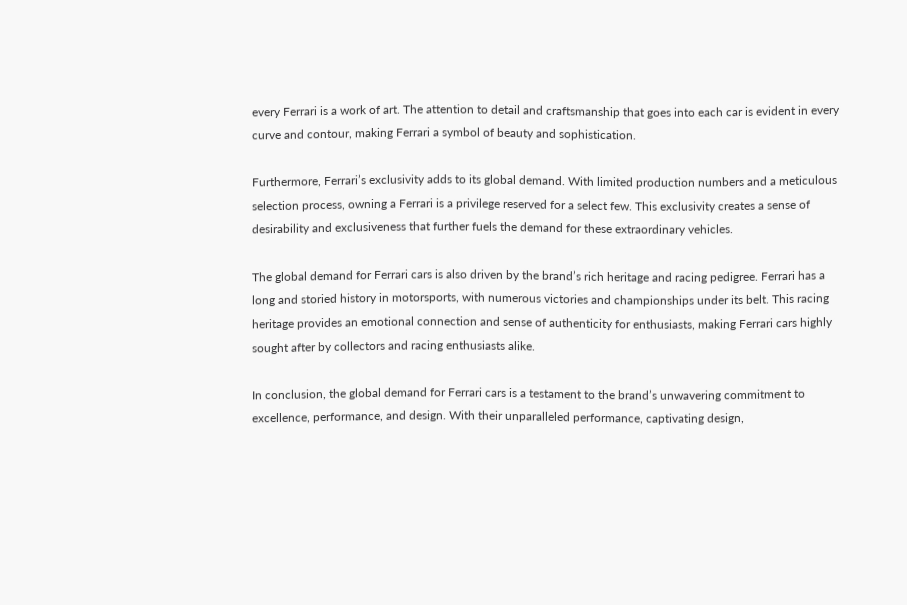every Ferrari is a work of art. The attention to detail and craftsmanship that goes into each car is evident in every curve and contour, making Ferrari a symbol of beauty and sophistication.

Furthermore, Ferrari’s exclusivity adds to its global demand. With limited production numbers and a meticulous selection process, owning a Ferrari is a privilege reserved for a select few. This exclusivity creates a sense of desirability and exclusiveness that further fuels the demand for these extraordinary vehicles.

The global demand for Ferrari cars is also driven by the brand’s rich heritage and racing pedigree. Ferrari has a long and storied history in motorsports, with numerous victories and championships under its belt. This racing heritage provides an emotional connection and sense of authenticity for enthusiasts, making Ferrari cars highly sought after by collectors and racing enthusiasts alike.

In conclusion, the global demand for Ferrari cars is a testament to the brand’s unwavering commitment to excellence, performance, and design. With their unparalleled performance, captivating design,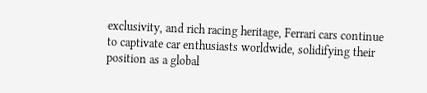exclusivity, and rich racing heritage, Ferrari cars continue to captivate car enthusiasts worldwide, solidifying their position as a global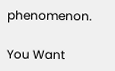phenomenon.

You Want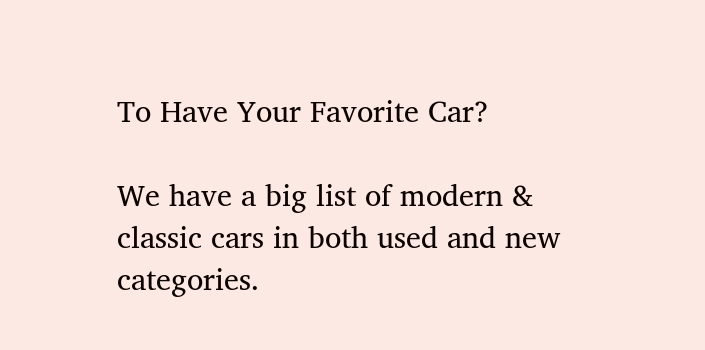To Have Your Favorite Car?

We have a big list of modern & classic cars in both used and new categories.